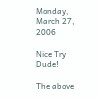Monday, March 27, 2006

Nice Try Dude!

The above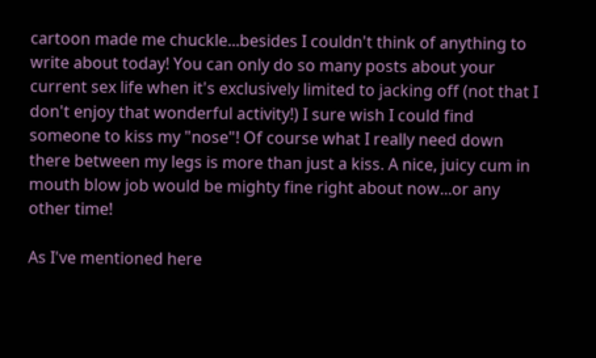cartoon made me chuckle...besides I couldn't think of anything to write about today! You can only do so many posts about your current sex life when it's exclusively limited to jacking off (not that I don't enjoy that wonderful activity!) I sure wish I could find someone to kiss my "nose"! Of course what I really need down there between my legs is more than just a kiss. A nice, juicy cum in mouth blow job would be mighty fine right about now...or any other time!

As I've mentioned here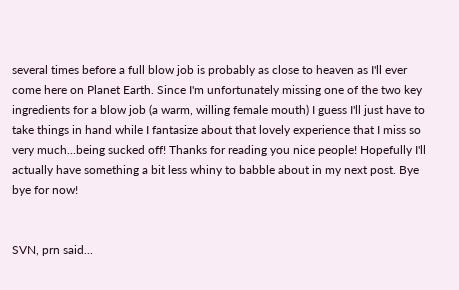several times before a full blow job is probably as close to heaven as I'll ever come here on Planet Earth. Since I'm unfortunately missing one of the two key ingredients for a blow job (a warm, willing female mouth) I guess I'll just have to take things in hand while I fantasize about that lovely experience that I miss so very much...being sucked off! Thanks for reading you nice people! Hopefully I'll actually have something a bit less whiny to babble about in my next post. Bye bye for now!


SVN, prn said...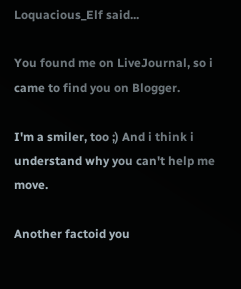Loquacious_Elf said...

You found me on LiveJournal, so i came to find you on Blogger.

I'm a smiler, too ;) And i think i understand why you can't help me move.

Another factoid you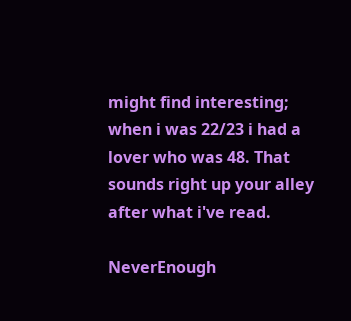might find interesting; when i was 22/23 i had a lover who was 48. That sounds right up your alley after what i've read.

NeverEnough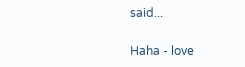said...

Haha - love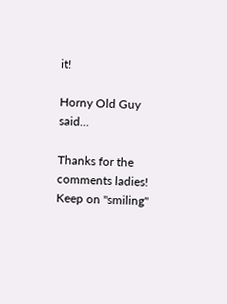it!

Horny Old Guy said...

Thanks for the comments ladies! Keep on "smiling"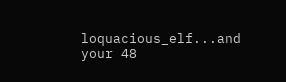loquacious_elf...and your 48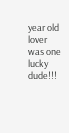year old lover was one lucky dude!!!